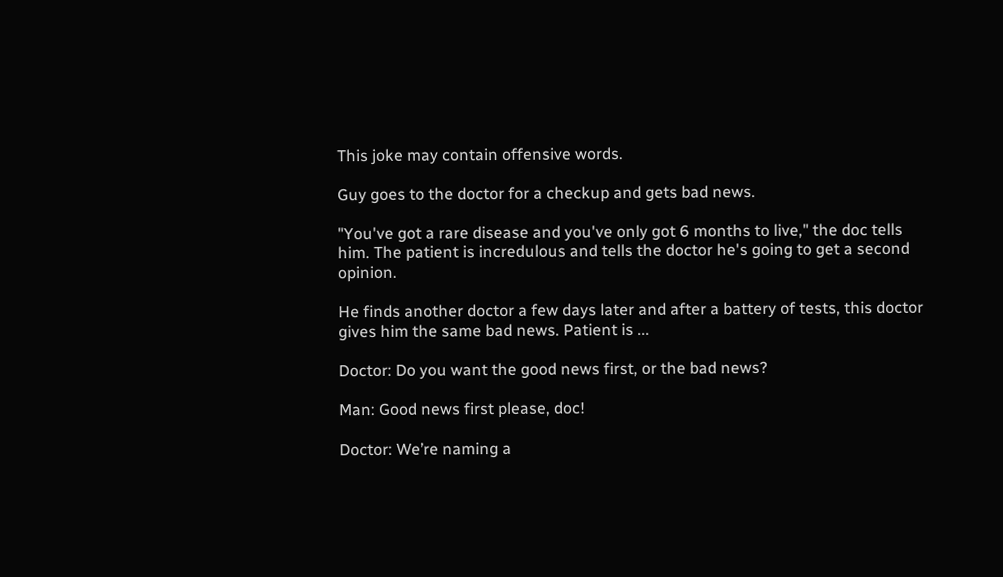This joke may contain offensive words.

Guy goes to the doctor for a checkup and gets bad news.

"You've got a rare disease and you've only got 6 months to live," the doc tells him. The patient is incredulous and tells the doctor he's going to get a second opinion.

He finds another doctor a few days later and after a battery of tests, this doctor gives him the same bad news. Patient is ...

Doctor: Do you want the good news first, or the bad news?

Man: Good news first please, doc!

Doctor: We’re naming a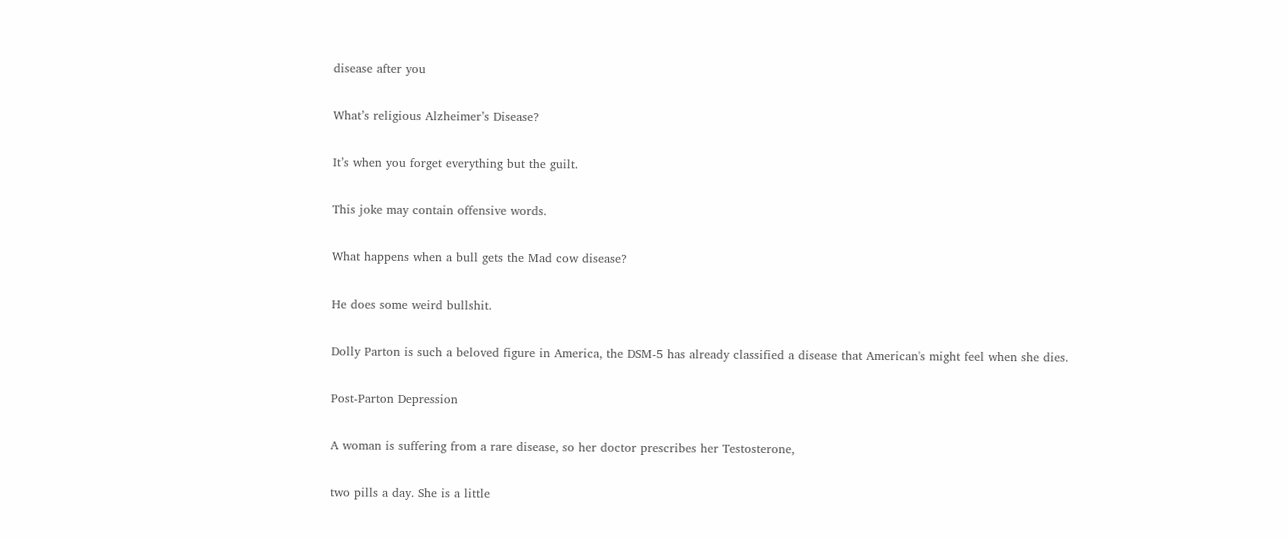disease after you

What’s religious Alzheimer’s Disease?

It’s when you forget everything but the guilt.

This joke may contain offensive words.

What happens when a bull gets the Mad cow disease?

He does some weird bullshit.

Dolly Parton is such a beloved figure in America, the DSM-5 has already classified a disease that American's might feel when she dies.

Post-Parton Depression

A woman is suffering from a rare disease, so her doctor prescribes her Testosterone,

two pills a day. She is a little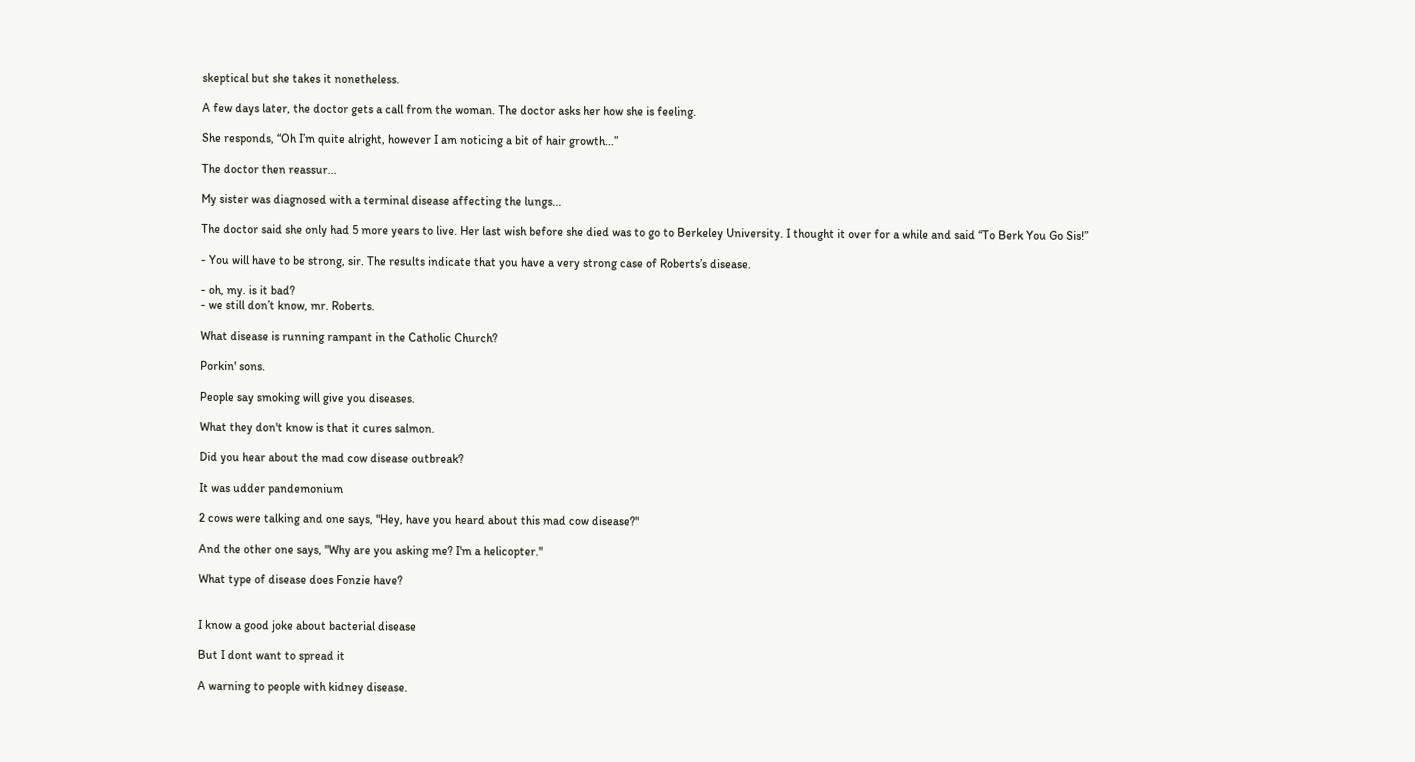skeptical but she takes it nonetheless.

A few days later, the doctor gets a call from the woman. The doctor asks her how she is feeling.

She responds, “Oh I’m quite alright, however I am noticing a bit of hair growth...”

The doctor then reassur...

My sister was diagnosed with a terminal disease affecting the lungs...

The doctor said she only had 5 more years to live. Her last wish before she died was to go to Berkeley University. I thought it over for a while and said “To Berk You Go Sis!”

- You will have to be strong, sir. The results indicate that you have a very strong case of Roberts’s disease.

- oh, my. is it bad?
- we still don’t know, mr. Roberts.

What disease is running rampant in the Catholic Church?

Porkin' sons.

People say smoking will give you diseases.

What they don't know is that it cures salmon.

Did you hear about the mad cow disease outbreak?

It was udder pandemonium

2 cows were talking and one says, "Hey, have you heard about this mad cow disease?"

And the other one says, "Why are you asking me? I'm a helicopter."

What type of disease does Fonzie have?


I know a good joke about bacterial disease

But I dont want to spread it

A warning to people with kidney disease.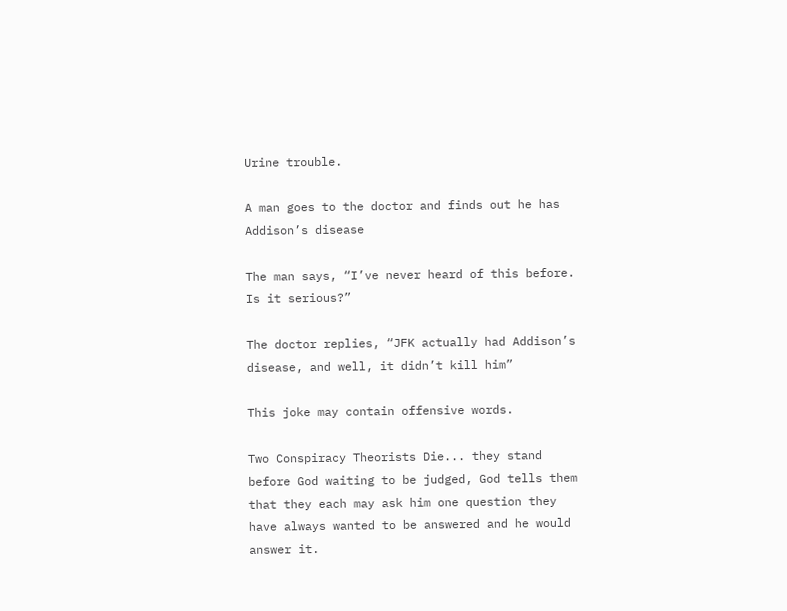Urine trouble.

A man goes to the doctor and finds out he has Addison’s disease

The man says, “I’ve never heard of this before. Is it serious?”

The doctor replies, “JFK actually had Addison’s disease, and well, it didn’t kill him”

This joke may contain offensive words.

Two Conspiracy Theorists Die... they stand before God waiting to be judged, God tells them that they each may ask him one question they have always wanted to be answered and he would answer it.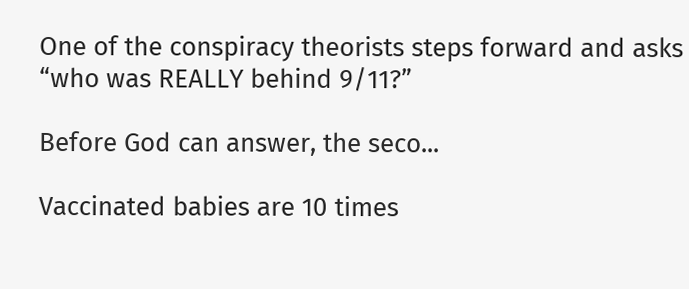One of the conspiracy theorists steps forward and asks “who was REALLY behind 9/11?”

Before God can answer, the seco...

Vaccinated babies are 10 times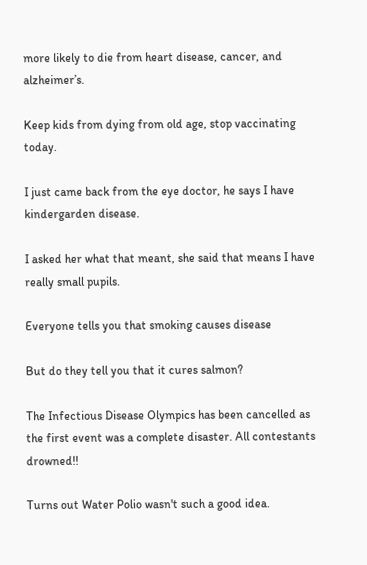more likely to die from heart disease, cancer, and alzheimer’s.

Keep kids from dying from old age, stop vaccinating today.

I just came back from the eye doctor, he says I have kindergarden disease.

I asked her what that meant, she said that means I have really small pupils.

Everyone tells you that smoking causes disease

But do they tell you that it cures salmon?

The Infectious Disease Olympics has been cancelled as the first event was a complete disaster. All contestants drowned!!

Turns out Water Polio wasn't such a good idea.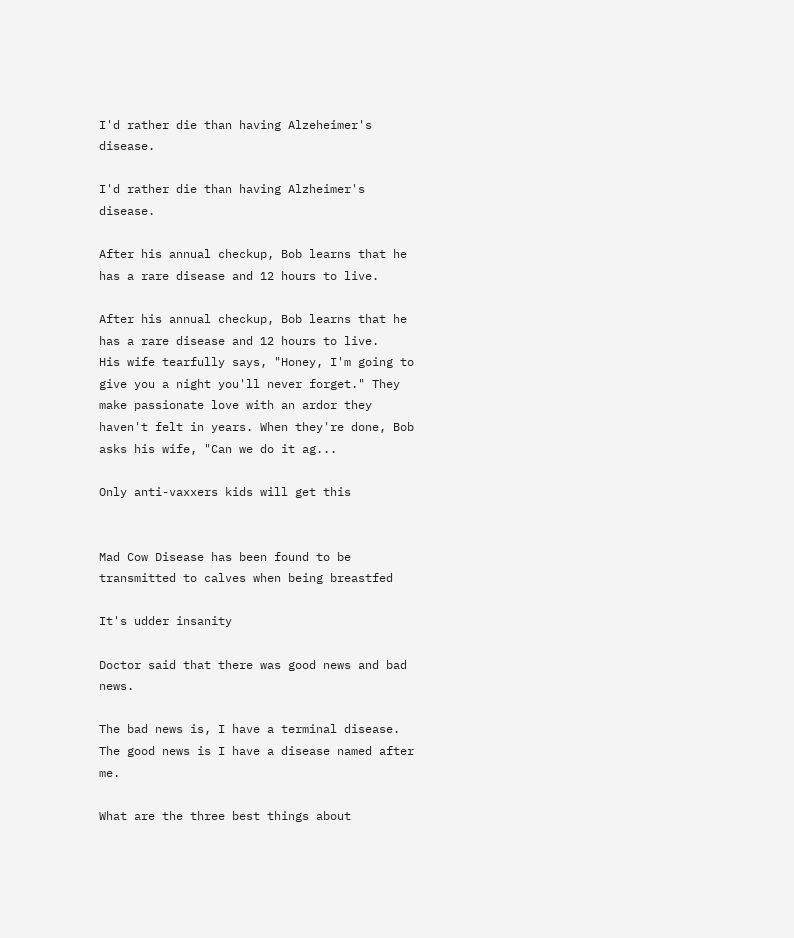I'd rather die than having Alzeheimer's disease.

I'd rather die than having Alzheimer's disease.

After his annual checkup, Bob learns that he has a rare disease and 12 hours to live.

After his annual checkup, Bob learns that he has a rare disease and 12 hours to live.
His wife tearfully says, "Honey, I'm going to give you a night you'll never forget." They make passionate love with an ardor they haven't felt in years. When they're done, Bob asks his wife, "Can we do it ag...

Only anti-vaxxers kids will get this


Mad Cow Disease has been found to be transmitted to calves when being breastfed

It's udder insanity

Doctor said that there was good news and bad news.

The bad news is, I have a terminal disease. The good news is I have a disease named after me.

What are the three best things about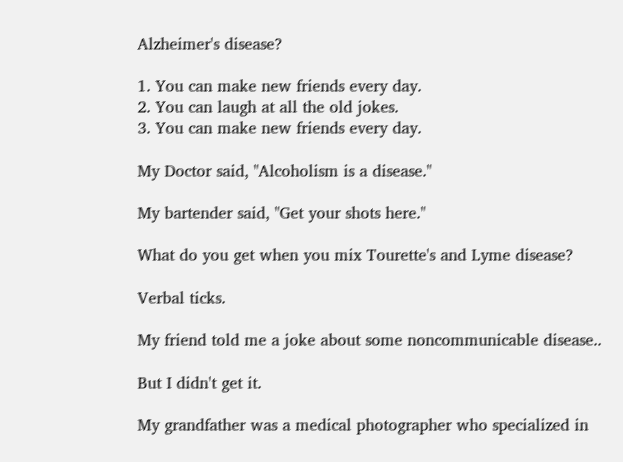Alzheimer's disease?

1. You can make new friends every day.
2. You can laugh at all the old jokes.
3. You can make new friends every day.

My Doctor said, "Alcoholism is a disease."

My bartender said, "Get your shots here."

What do you get when you mix Tourette's and Lyme disease?

Verbal ticks.

My friend told me a joke about some noncommunicable disease..

But I didn't get it.

My grandfather was a medical photographer who specialized in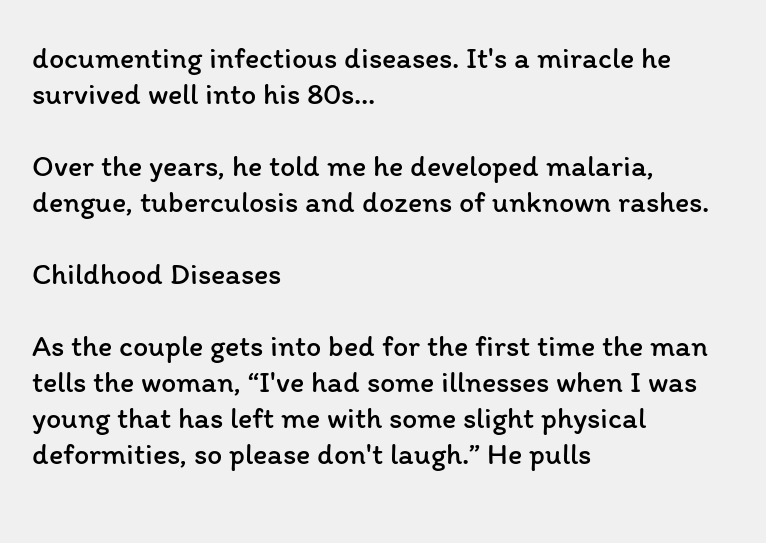documenting infectious diseases. It's a miracle he survived well into his 80s...

Over the years, he told me he developed malaria, dengue, tuberculosis and dozens of unknown rashes.

Childhood Diseases

As the couple gets into bed for the first time the man tells the woman, “I've had some illnesses when I was young that has left me with some slight physical deformities, so please don't laugh.” He pulls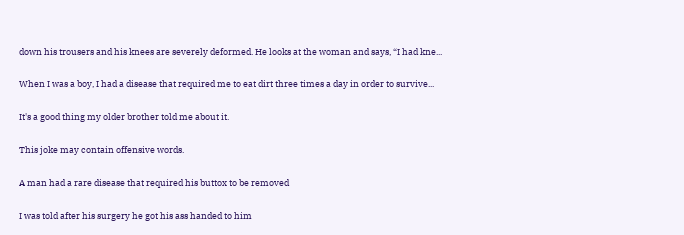down his trousers and his knees are severely deformed. He looks at the woman and says, “I had kne...

When I was a boy, I had a disease that required me to eat dirt three times a day in order to survive...

It's a good thing my older brother told me about it.

This joke may contain offensive words.

A man had a rare disease that required his buttox to be removed

I was told after his surgery he got his ass handed to him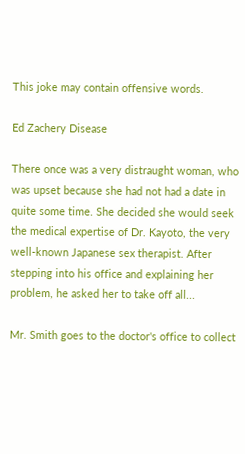This joke may contain offensive words.

Ed Zachery Disease

There once was a very distraught woman, who was upset because she had not had a date in quite some time. She decided she would seek the medical expertise of Dr. Kayoto, the very well-known Japanese sex therapist. After stepping into his office and explaining her problem, he asked her to take off all...

Mr. Smith goes to the doctor's office to collect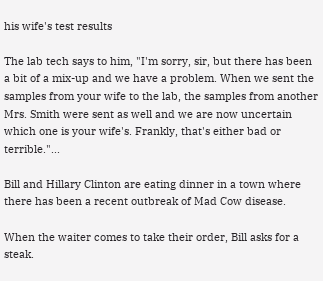his wife's test results

The lab tech says to him, "I'm sorry, sir, but there has been a bit of a mix-up and we have a problem. When we sent the samples from your wife to the lab, the samples from another Mrs. Smith were sent as well and we are now uncertain which one is your wife's. Frankly, that's either bad or terrible."...

Bill and Hillary Clinton are eating dinner in a town where there has been a recent outbreak of Mad Cow disease.

When the waiter comes to take their order, Bill asks for a steak.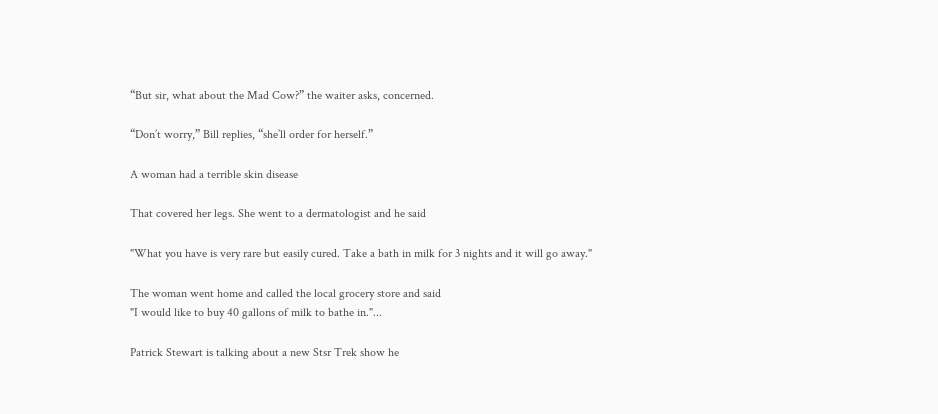“But sir, what about the Mad Cow?” the waiter asks, concerned.

“Don’t worry,” Bill replies, “she’ll order for herself.”

A woman had a terrible skin disease

That covered her legs. She went to a dermatologist and he said

"What you have is very rare but easily cured. Take a bath in milk for 3 nights and it will go away."

The woman went home and called the local grocery store and said
"I would like to buy 40 gallons of milk to bathe in."...

Patrick Stewart is talking about a new Stsr Trek show he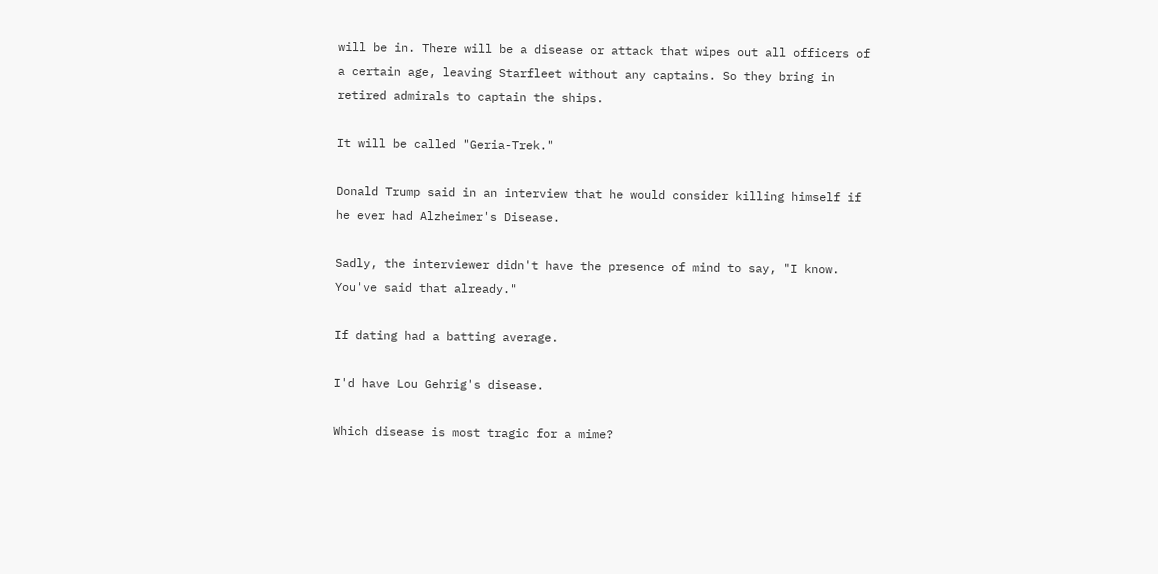will be in. There will be a disease or attack that wipes out all officers of a certain age, leaving Starfleet without any captains. So they bring in retired admirals to captain the ships.

It will be called "Geria-Trek."

Donald Trump said in an interview that he would consider killing himself if he ever had Alzheimer's Disease.

Sadly, the interviewer didn't have the presence of mind to say, "I know. You've said that already."

If dating had a batting average.

I'd have Lou Gehrig's disease.

Which disease is most tragic for a mime?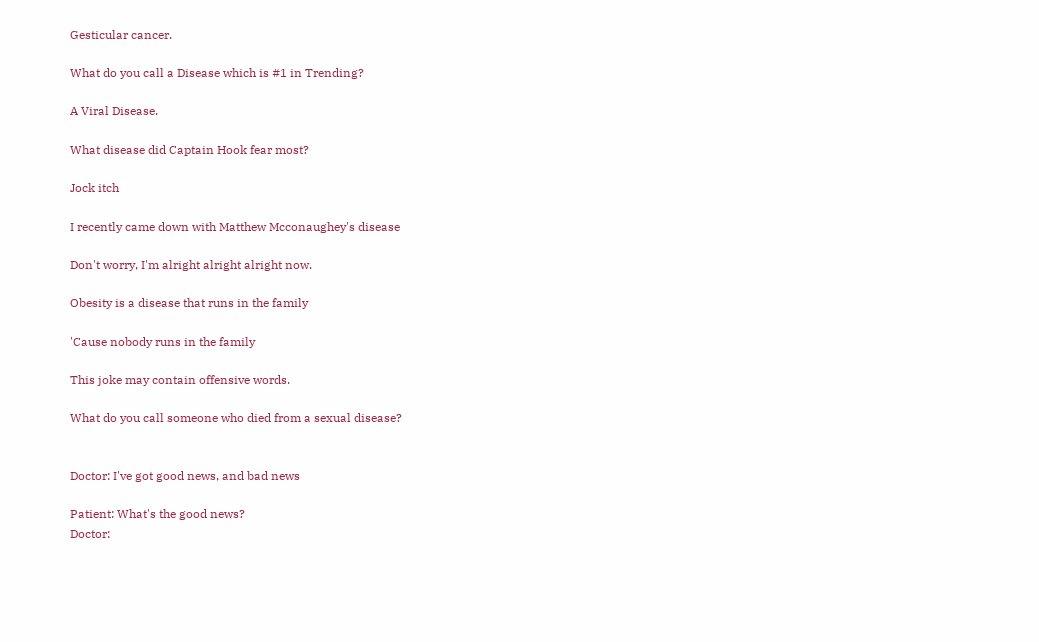Gesticular cancer.

What do you call a Disease which is #1 in Trending?

A Viral Disease.

What disease did Captain Hook fear most?

Jock itch

I recently came down with Matthew Mcconaughey's disease

Don't worry, I'm alright alright alright now.

Obesity is a disease that runs in the family

'Cause nobody runs in the family

This joke may contain offensive words.

What do you call someone who died from a sexual disease?


Doctor: I've got good news, and bad news

Patient: What's the good news?
Doctor: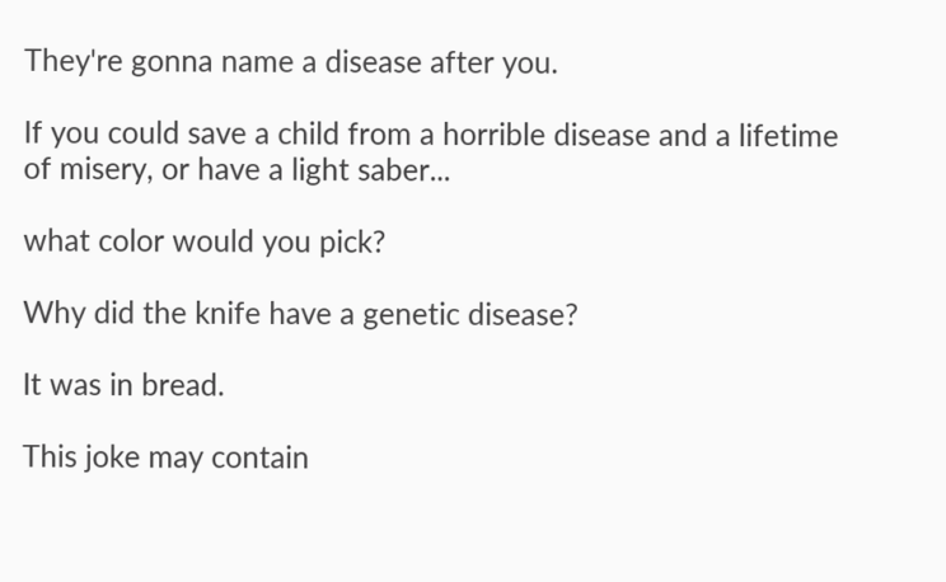They're gonna name a disease after you.

If you could save a child from a horrible disease and a lifetime of misery, or have a light saber...

what color would you pick?

Why did the knife have a genetic disease?

It was in bread.

This joke may contain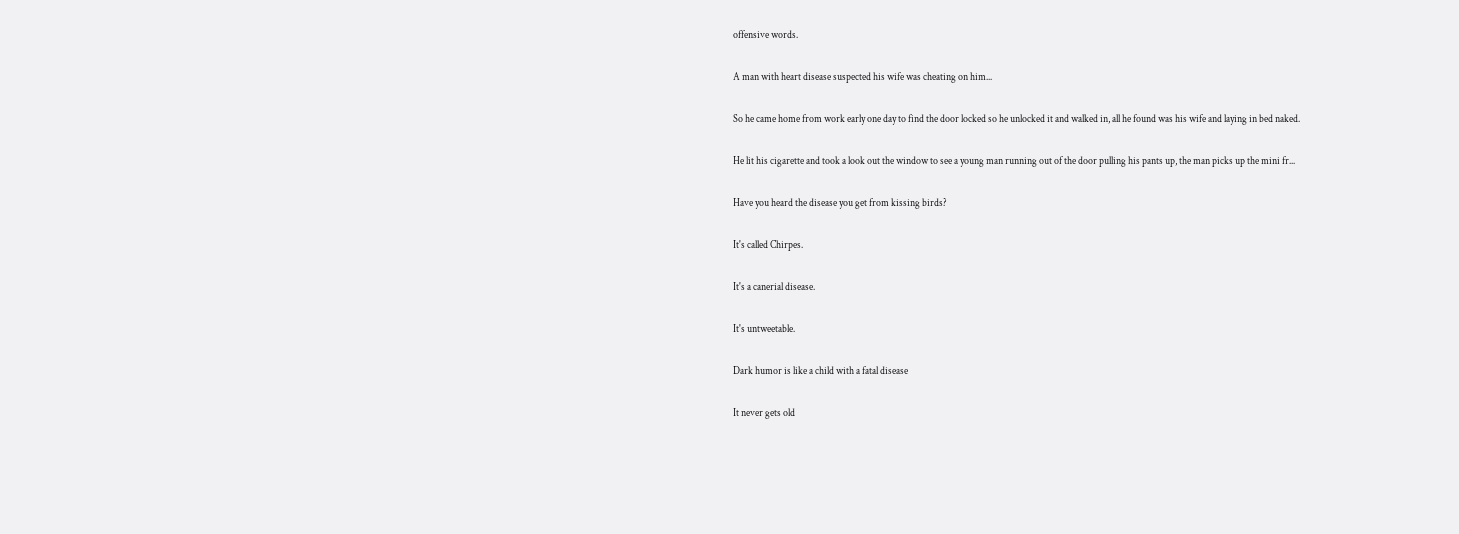offensive words.

A man with heart disease suspected his wife was cheating on him...

So he came home from work early one day to find the door locked so he unlocked it and walked in, all he found was his wife and laying in bed naked.

He lit his cigarette and took a look out the window to see a young man running out of the door pulling his pants up, the man picks up the mini fr...

Have you heard the disease you get from kissing birds?

It's called Chirpes.

It's a canerial disease.

It's untweetable.

Dark humor is like a child with a fatal disease

It never gets old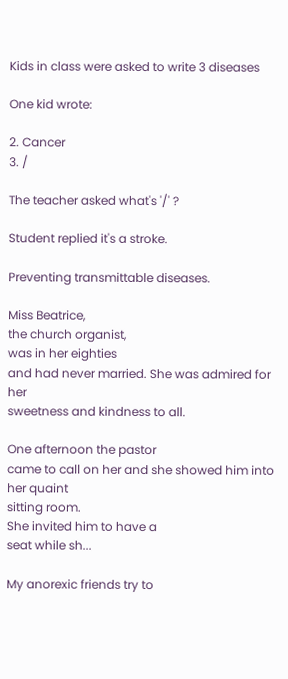Kids in class were asked to write 3 diseases

One kid wrote:

2. Cancer
3. /

The teacher asked what's '/' ?

Student replied it's a stroke.

Preventing transmittable diseases.

Miss Beatrice,
the church organist,
was in her eighties
and had never married. She was admired for her
sweetness and kindness to all.

One afternoon the pastor
came to call on her and she showed him into her quaint
sitting room.
She invited him to have a
seat while sh...

My anorexic friends try to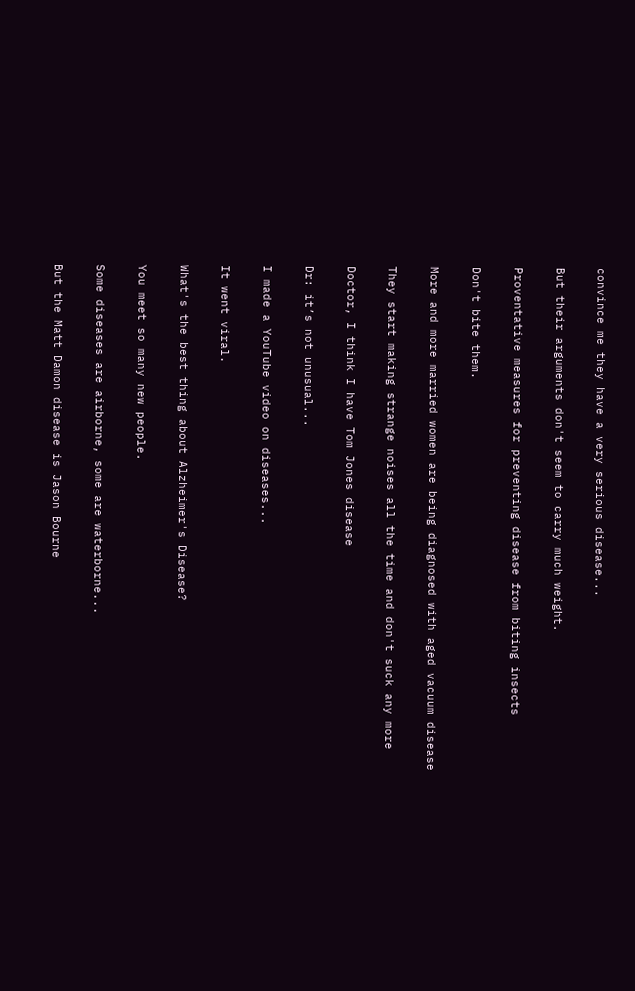convince me they have a very serious disease...

But their arguments don't seem to carry much weight.

Proventative measures for preventing disease from biting insects

Don't bite them.

More and more married women are being diagnosed with aged vacuum disease

They start making strange noises all the time and don't suck any more

Doctor, I think I have Tom Jones disease

Dr: it’s not unusual...

I made a YouTube video on diseases...

It went viral.

What's the best thing about Alzheimer's Disease?

You meet so many new people.

Some diseases are airborne, some are waterborne...

But the Matt Damon disease is Jason Bourne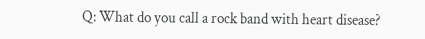Q: What do you call a rock band with heart disease?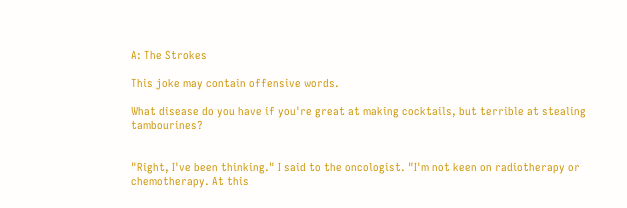A: The Strokes

This joke may contain offensive words.

What disease do you have if you're great at making cocktails, but terrible at stealing tambourines?


"Right, I've been thinking." I said to the oncologist. "I'm not keen on radiotherapy or chemotherapy. At this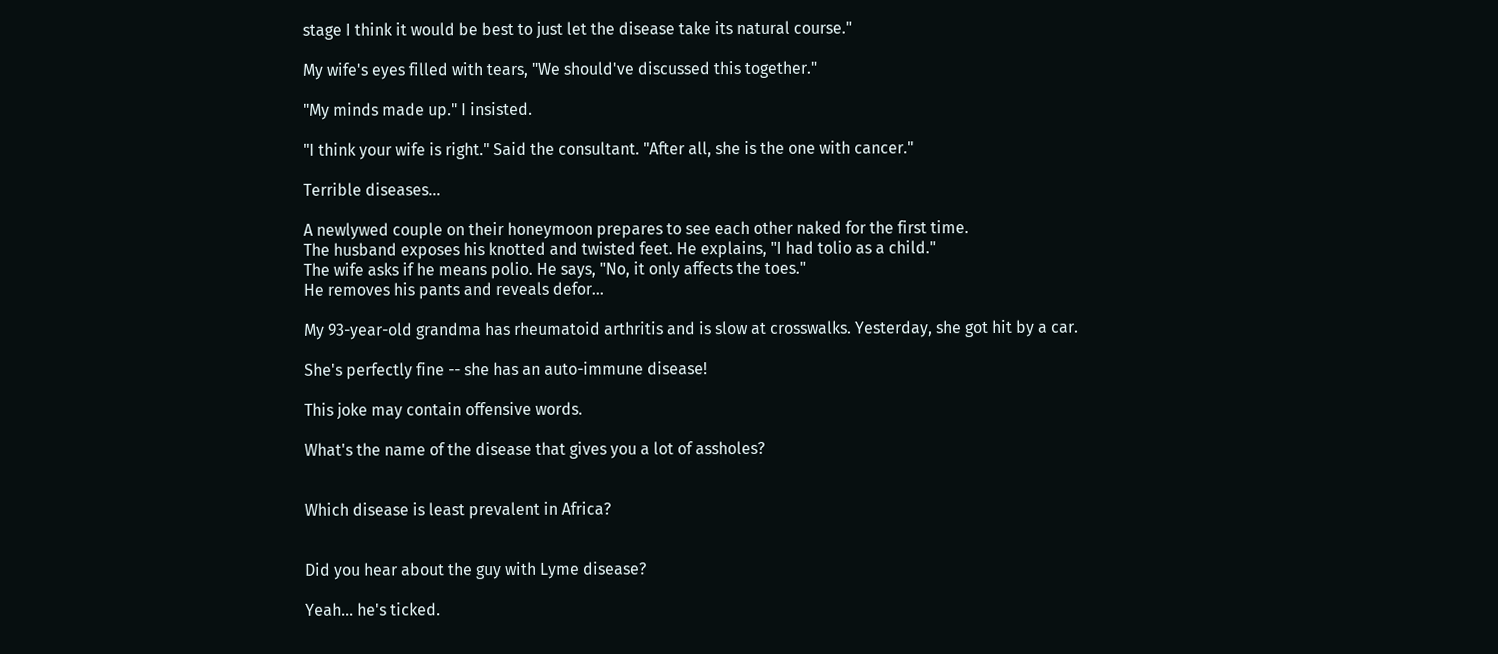stage I think it would be best to just let the disease take its natural course."

My wife's eyes filled with tears, "We should've discussed this together."

"My minds made up." I insisted.

"I think your wife is right." Said the consultant. "After all, she is the one with cancer."

Terrible diseases...

A newlywed couple on their honeymoon prepares to see each other naked for the first time.
The husband exposes his knotted and twisted feet. He explains, "I had tolio as a child."
The wife asks if he means polio. He says, "No, it only affects the toes."
He removes his pants and reveals defor...

My 93-year-old grandma has rheumatoid arthritis and is slow at crosswalks. Yesterday, she got hit by a car.

She's perfectly fine -- she has an auto-immune disease!

This joke may contain offensive words.

What's the name of the disease that gives you a lot of assholes?


Which disease is least prevalent in Africa?


Did you hear about the guy with Lyme disease?

Yeah... he's ticked.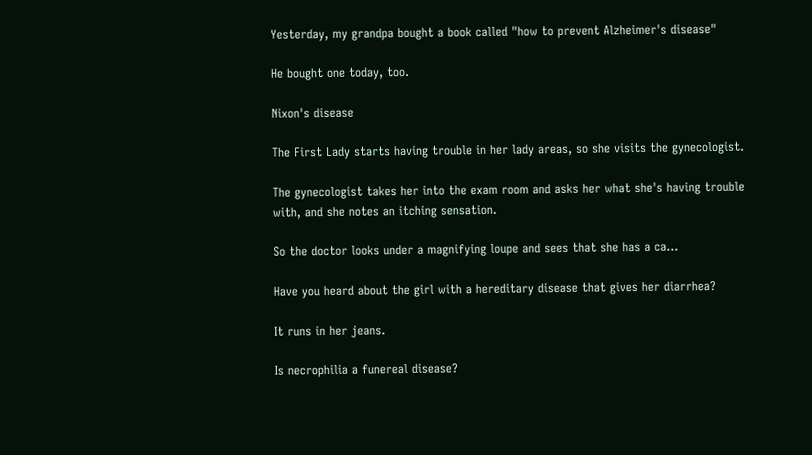Yesterday, my grandpa bought a book called "how to prevent Alzheimer's disease"

He bought one today, too.

Nixon's disease

The First Lady starts having trouble in her lady areas, so she visits the gynecologist.

The gynecologist takes her into the exam room and asks her what she's having trouble with, and she notes an itching sensation.

So the doctor looks under a magnifying loupe and sees that she has a ca...

Have you heard about the girl with a hereditary disease that gives her diarrhea?

It runs in her jeans.

Is necrophilia a funereal disease?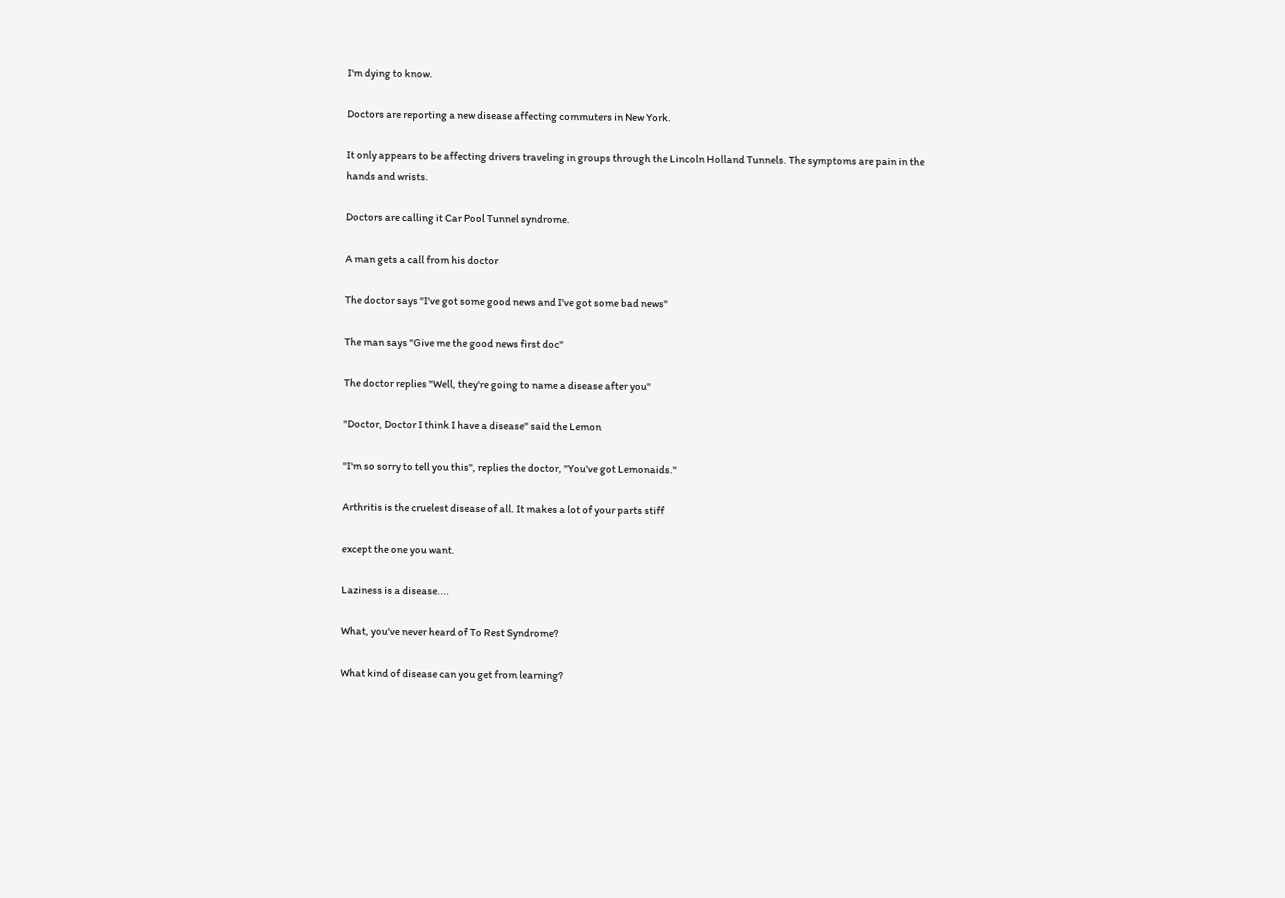I'm dying to know.

Doctors are reporting a new disease affecting commuters in New York.

It only appears to be affecting drivers traveling in groups through the Lincoln Holland Tunnels. The symptoms are pain in the hands and wrists.

Doctors are calling it Car Pool Tunnel syndrome.

A man gets a call from his doctor

The doctor says "I've got some good news and I've got some bad news"

The man says "Give me the good news first doc"

The doctor replies "Well, they're going to name a disease after you"

"Doctor, Doctor I think I have a disease" said the Lemon

"I'm so sorry to tell you this", replies the doctor, "You've got Lemonaids."

Arthritis is the cruelest disease of all. It makes a lot of your parts stiff

except the one you want.

Laziness is a disease....

What, you've never heard of To Rest Syndrome?

What kind of disease can you get from learning?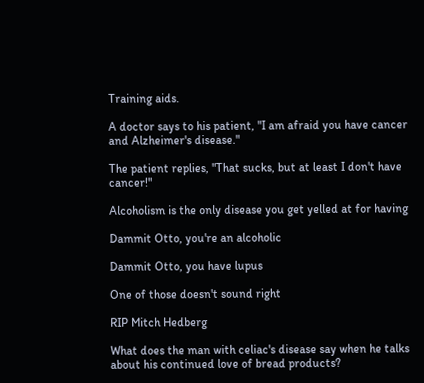Training aids.

A doctor says to his patient, "I am afraid you have cancer and Alzheimer's disease."

The patient replies, "That sucks, but at least I don't have cancer!"

Alcoholism is the only disease you get yelled at for having

Dammit Otto, you're an alcoholic

Dammit Otto, you have lupus

One of those doesn't sound right

RIP Mitch Hedberg

What does the man with celiac's disease say when he talks about his continued love of bread products?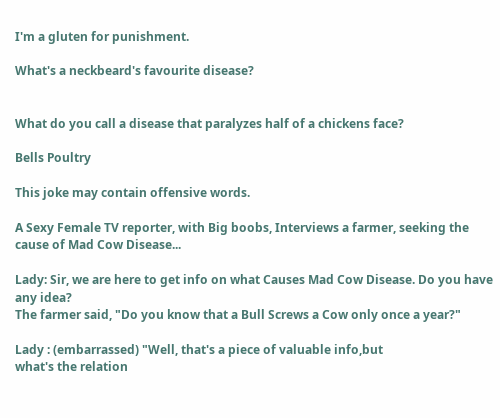I'm a gluten for punishment.

What's a neckbeard's favourite disease?


What do you call a disease that paralyzes half of a chickens face?

Bells Poultry

This joke may contain offensive words.

A Sexy Female TV reporter, with Big boobs, Interviews a farmer, seeking the cause of Mad Cow Disease...

Lady: Sir, we are here to get info on what Causes Mad Cow Disease. Do you have any idea?
The farmer said, "Do you know that a Bull Screws a Cow only once a year?"

Lady : (embarrassed) "Well, that's a piece of valuable info,but
what's the relation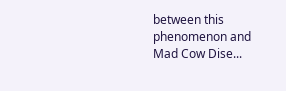between this phenomenon and Mad Cow Dise...